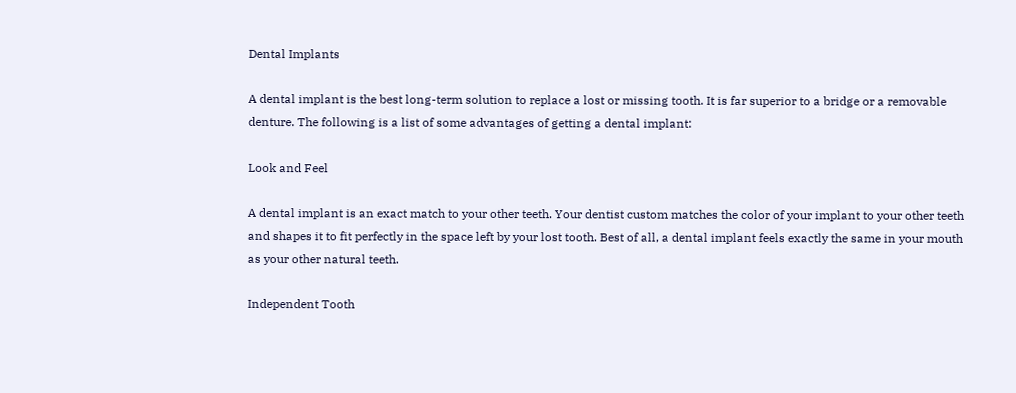Dental Implants

A dental implant is the best long-term solution to replace a lost or missing tooth. It is far superior to a bridge or a removable denture. The following is a list of some advantages of getting a dental implant:

Look and Feel

A dental implant is an exact match to your other teeth. Your dentist custom matches the color of your implant to your other teeth and shapes it to fit perfectly in the space left by your lost tooth. Best of all, a dental implant feels exactly the same in your mouth as your other natural teeth.

Independent Tooth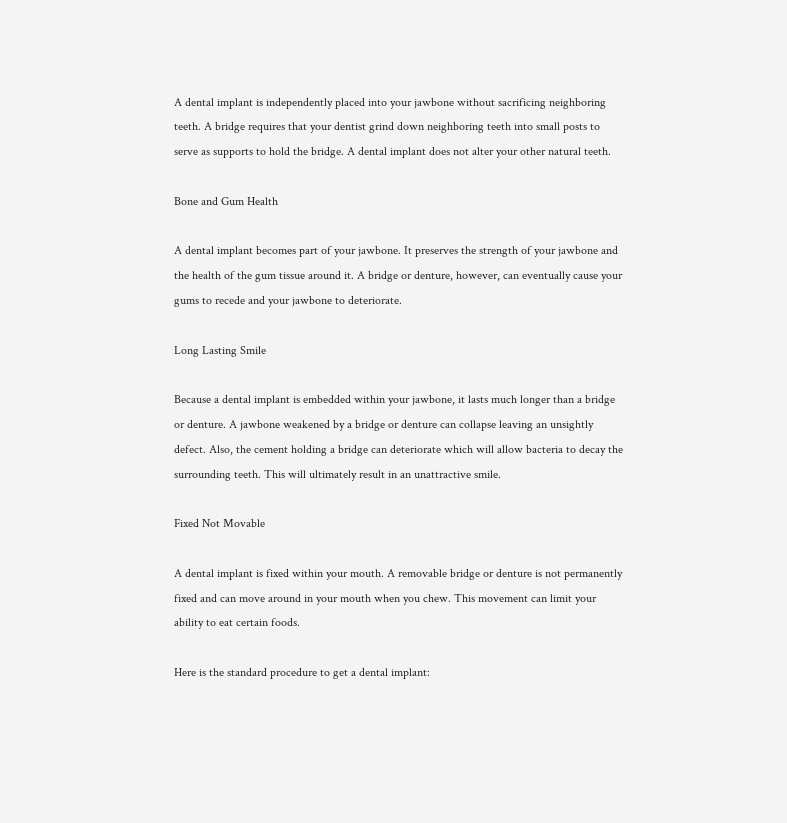A dental implant is independently placed into your jawbone without sacrificing neighboring teeth. A bridge requires that your dentist grind down neighboring teeth into small posts to serve as supports to hold the bridge. A dental implant does not alter your other natural teeth.

Bone and Gum Health

A dental implant becomes part of your jawbone. It preserves the strength of your jawbone and the health of the gum tissue around it. A bridge or denture, however, can eventually cause your gums to recede and your jawbone to deteriorate.

Long Lasting Smile

Because a dental implant is embedded within your jawbone, it lasts much longer than a bridge or denture. A jawbone weakened by a bridge or denture can collapse leaving an unsightly defect. Also, the cement holding a bridge can deteriorate which will allow bacteria to decay the surrounding teeth. This will ultimately result in an unattractive smile.

Fixed Not Movable

A dental implant is fixed within your mouth. A removable bridge or denture is not permanently fixed and can move around in your mouth when you chew. This movement can limit your ability to eat certain foods.

Here is the standard procedure to get a dental implant: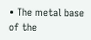• The metal base of the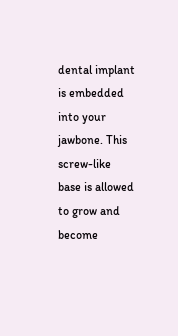dental implant is embedded into your jawbone. This screw-like base is allowed to grow and become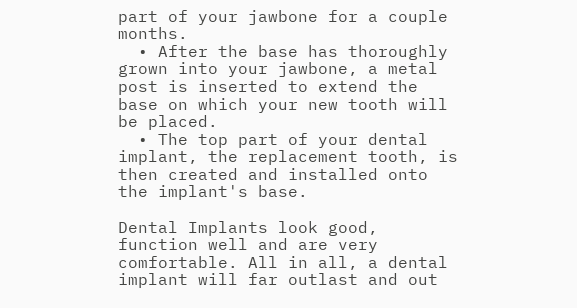part of your jawbone for a couple months.
  • After the base has thoroughly grown into your jawbone, a metal post is inserted to extend the base on which your new tooth will be placed.
  • The top part of your dental implant, the replacement tooth, is then created and installed onto the implant's base.

Dental Implants look good, function well and are very comfortable. All in all, a dental implant will far outlast and out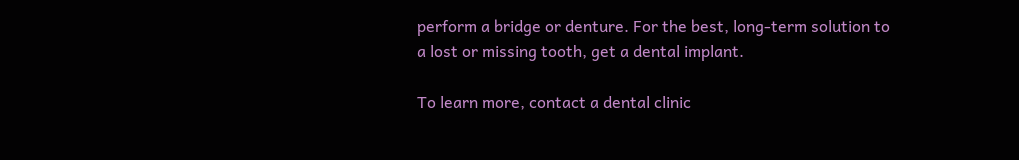perform a bridge or denture. For the best, long-term solution to a lost or missing tooth, get a dental implant.

To learn more, contact a dental clinic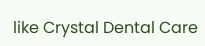like Crystal Dental Care